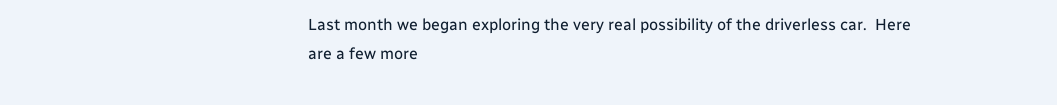Last month we began exploring the very real possibility of the driverless car.  Here are a few more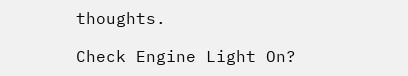thoughts.

Check Engine Light On?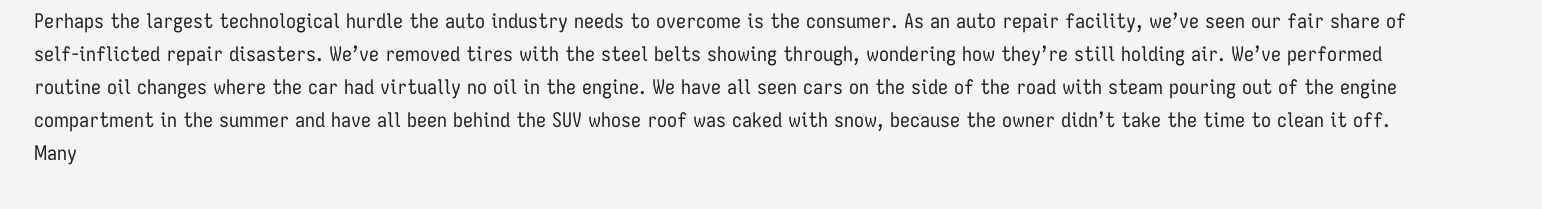Perhaps the largest technological hurdle the auto industry needs to overcome is the consumer. As an auto repair facility, we’ve seen our fair share of self-inflicted repair disasters. We’ve removed tires with the steel belts showing through, wondering how they’re still holding air. We’ve performed routine oil changes where the car had virtually no oil in the engine. We have all seen cars on the side of the road with steam pouring out of the engine compartment in the summer and have all been behind the SUV whose roof was caked with snow, because the owner didn’t take the time to clean it off.
Many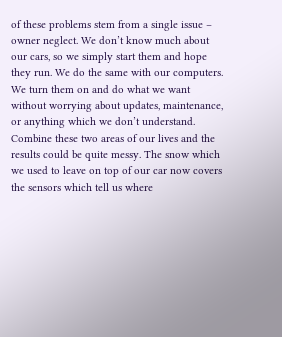of these problems stem from a single issue – owner neglect. We don’t know much about our cars, so we simply start them and hope they run. We do the same with our computers. We turn them on and do what we want without worrying about updates, maintenance, or anything which we don’t understand. Combine these two areas of our lives and the results could be quite messy. The snow which we used to leave on top of our car now covers the sensors which tell us where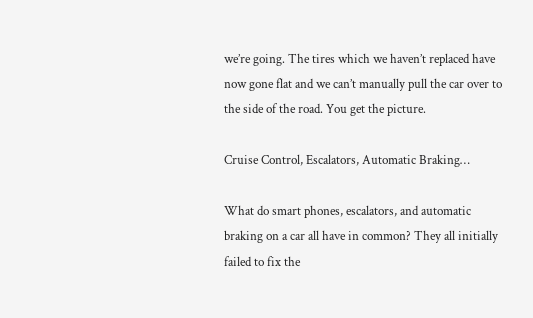we’re going. The tires which we haven’t replaced have now gone flat and we can’t manually pull the car over to the side of the road. You get the picture.

Cruise Control, Escalators, Automatic Braking…

What do smart phones, escalators, and automatic braking on a car all have in common? They all initially failed to fix the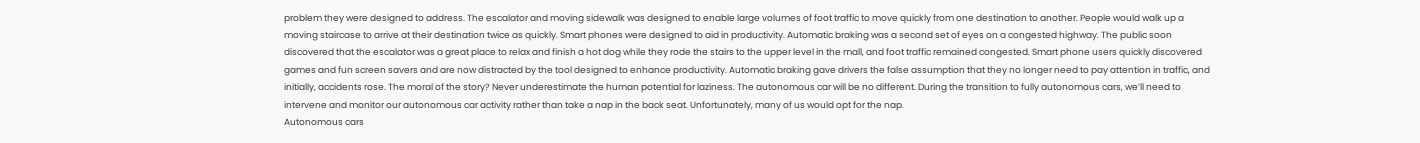problem they were designed to address. The escalator and moving sidewalk was designed to enable large volumes of foot traffic to move quickly from one destination to another. People would walk up a moving staircase to arrive at their destination twice as quickly. Smart phones were designed to aid in productivity. Automatic braking was a second set of eyes on a congested highway. The public soon discovered that the escalator was a great place to relax and finish a hot dog while they rode the stairs to the upper level in the mall, and foot traffic remained congested. Smart phone users quickly discovered games and fun screen savers and are now distracted by the tool designed to enhance productivity. Automatic braking gave drivers the false assumption that they no longer need to pay attention in traffic, and initially, accidents rose. The moral of the story? Never underestimate the human potential for laziness. The autonomous car will be no different. During the transition to fully autonomous cars, we’ll need to intervene and monitor our autonomous car activity rather than take a nap in the back seat. Unfortunately, many of us would opt for the nap.
Autonomous cars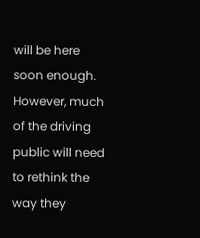will be here soon enough. However, much of the driving public will need to rethink the way they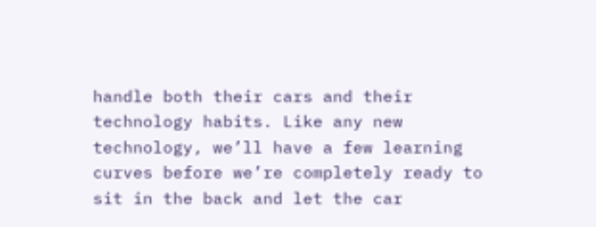handle both their cars and their technology habits. Like any new technology, we’ll have a few learning curves before we’re completely ready to sit in the back and let the car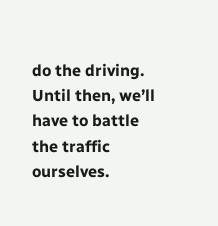do the driving. Until then, we’ll have to battle the traffic ourselves.